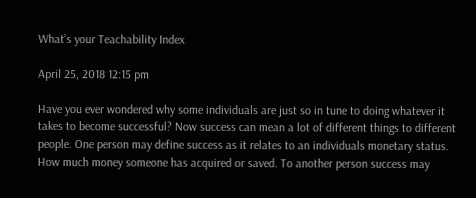What’s your Teachability Index

April 25, 2018 12:15 pm

Have you ever wondered why some individuals are just so in tune to doing whatever it takes to become successful? Now success can mean a lot of different things to different people. One person may define success as it relates to an individuals monetary status. How much money someone has acquired or saved. To another person success may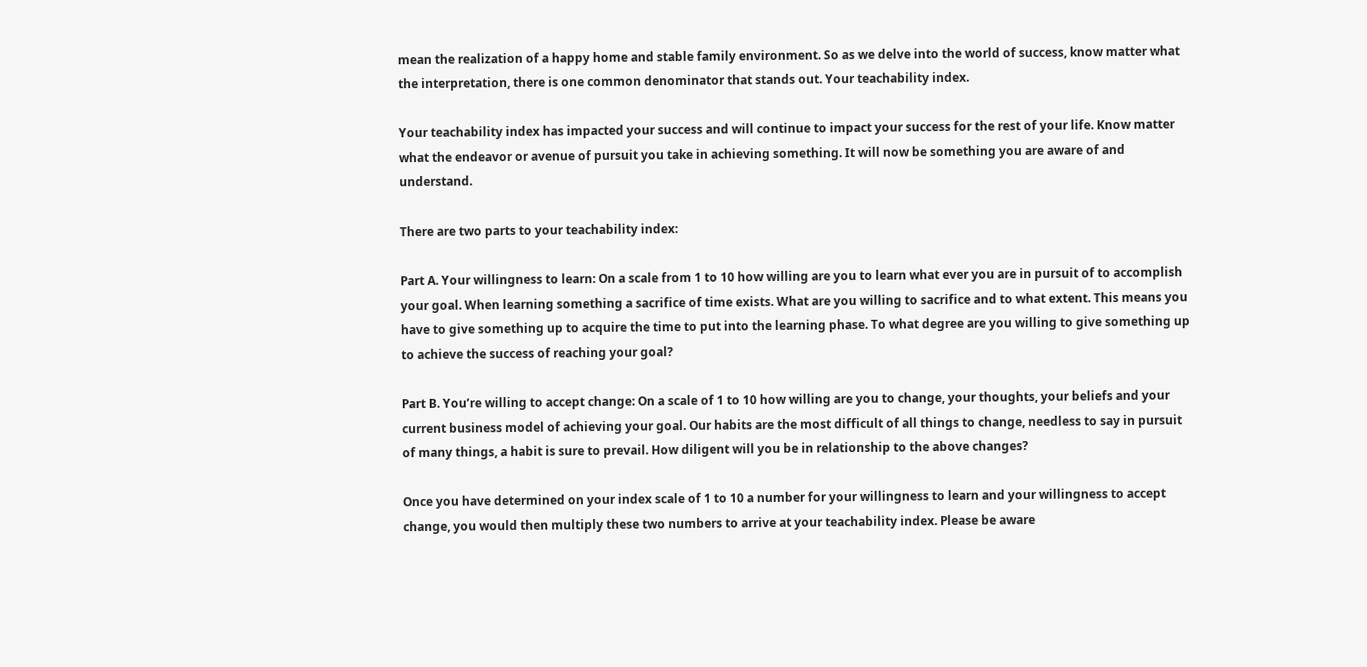mean the realization of a happy home and stable family environment. So as we delve into the world of success, know matter what the interpretation, there is one common denominator that stands out. Your teachability index.

Your teachability index has impacted your success and will continue to impact your success for the rest of your life. Know matter what the endeavor or avenue of pursuit you take in achieving something. It will now be something you are aware of and understand.

There are two parts to your teachability index:

Part A. Your willingness to learn: On a scale from 1 to 10 how willing are you to learn what ever you are in pursuit of to accomplish your goal. When learning something a sacrifice of time exists. What are you willing to sacrifice and to what extent. This means you have to give something up to acquire the time to put into the learning phase. To what degree are you willing to give something up to achieve the success of reaching your goal?

Part B. You’re willing to accept change: On a scale of 1 to 10 how willing are you to change, your thoughts, your beliefs and your current business model of achieving your goal. Our habits are the most difficult of all things to change, needless to say in pursuit of many things, a habit is sure to prevail. How diligent will you be in relationship to the above changes?

Once you have determined on your index scale of 1 to 10 a number for your willingness to learn and your willingness to accept change, you would then multiply these two numbers to arrive at your teachability index. Please be aware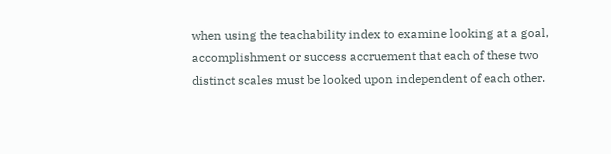when using the teachability index to examine looking at a goal, accomplishment or success accruement that each of these two distinct scales must be looked upon independent of each other.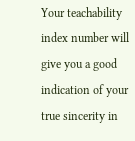Your teachability index number will give you a good indication of your true sincerity in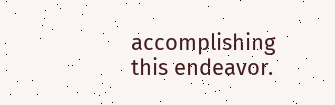accomplishing this endeavor.